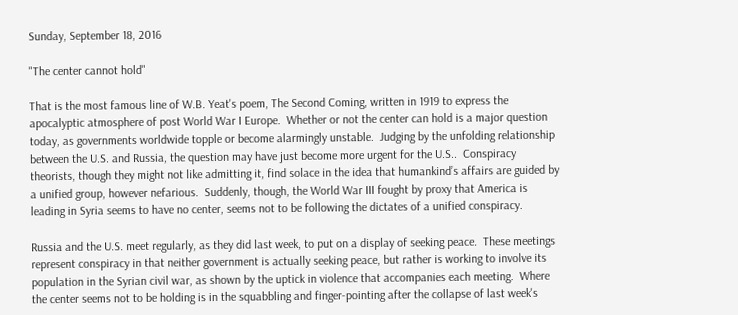Sunday, September 18, 2016

"The center cannot hold"

That is the most famous line of W.B. Yeat's poem, The Second Coming, written in 1919 to express the apocalyptic atmosphere of post World War I Europe.  Whether or not the center can hold is a major question today, as governments worldwide topple or become alarmingly unstable.  Judging by the unfolding relationship between the U.S. and Russia, the question may have just become more urgent for the U.S..  Conspiracy theorists, though they might not like admitting it, find solace in the idea that humankind’s affairs are guided by a unified group, however nefarious.  Suddenly, though, the World War III fought by proxy that America is leading in Syria seems to have no center, seems not to be following the dictates of a unified conspiracy.

Russia and the U.S. meet regularly, as they did last week, to put on a display of seeking peace.  These meetings represent conspiracy in that neither government is actually seeking peace, but rather is working to involve its population in the Syrian civil war, as shown by the uptick in violence that accompanies each meeting.  Where the center seems not to be holding is in the squabbling and finger-pointing after the collapse of last week's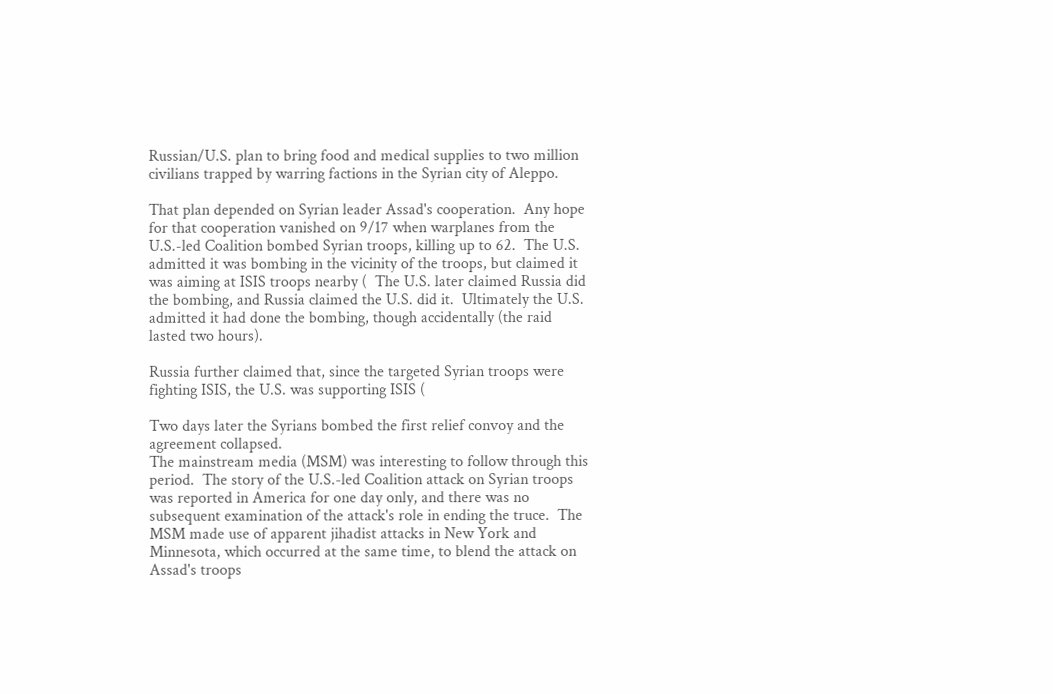Russian/U.S. plan to bring food and medical supplies to two million civilians trapped by warring factions in the Syrian city of Aleppo.

That plan depended on Syrian leader Assad's cooperation.  Any hope for that cooperation vanished on 9/17 when warplanes from the U.S.-led Coalition bombed Syrian troops, killing up to 62.  The U.S. admitted it was bombing in the vicinity of the troops, but claimed it was aiming at ISIS troops nearby (  The U.S. later claimed Russia did the bombing, and Russia claimed the U.S. did it.  Ultimately the U.S. admitted it had done the bombing, though accidentally (the raid lasted two hours).

Russia further claimed that, since the targeted Syrian troops were fighting ISIS, the U.S. was supporting ISIS (

Two days later the Syrians bombed the first relief convoy and the agreement collapsed.
The mainstream media (MSM) was interesting to follow through this period.  The story of the U.S.-led Coalition attack on Syrian troops was reported in America for one day only, and there was no subsequent examination of the attack's role in ending the truce.  The MSM made use of apparent jihadist attacks in New York and Minnesota, which occurred at the same time, to blend the attack on Assad's troops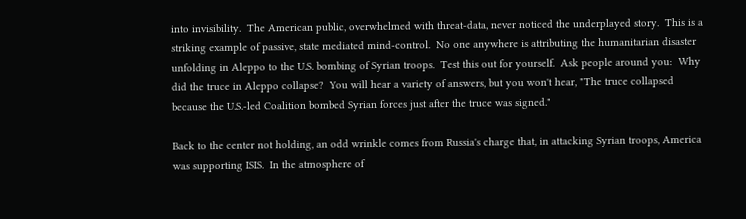into invisibility.  The American public, overwhelmed with threat-data, never noticed the underplayed story.  This is a striking example of passive, state mediated mind-control.  No one anywhere is attributing the humanitarian disaster unfolding in Aleppo to the U.S. bombing of Syrian troops.  Test this out for yourself.  Ask people around you:  Why did the truce in Aleppo collapse?  You will hear a variety of answers, but you won't hear, "The truce collapsed because the U.S.-led Coalition bombed Syrian forces just after the truce was signed."

Back to the center not holding, an odd wrinkle comes from Russia's charge that, in attacking Syrian troops, America was supporting ISIS.  In the atmosphere of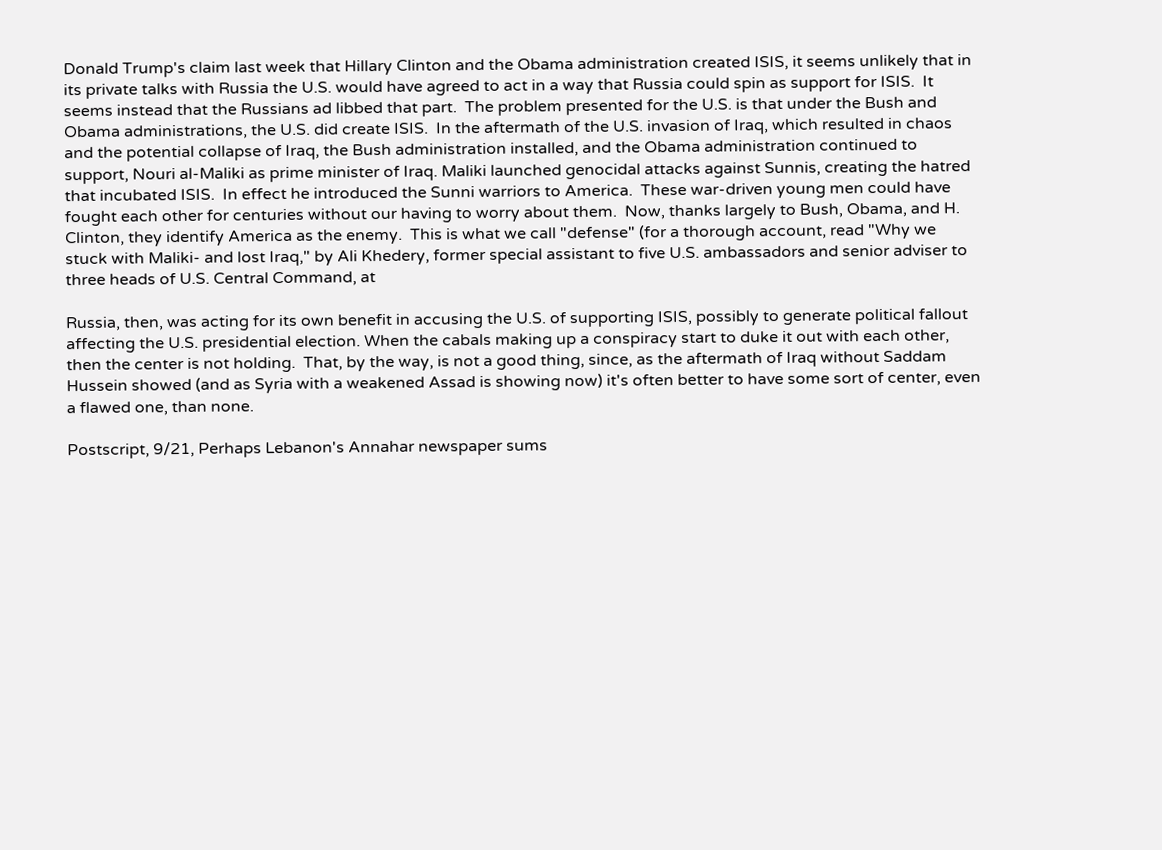Donald Trump's claim last week that Hillary Clinton and the Obama administration created ISIS, it seems unlikely that in its private talks with Russia the U.S. would have agreed to act in a way that Russia could spin as support for ISIS.  It seems instead that the Russians ad libbed that part.  The problem presented for the U.S. is that under the Bush and Obama administrations, the U.S. did create ISIS.  In the aftermath of the U.S. invasion of Iraq, which resulted in chaos and the potential collapse of Iraq, the Bush administration installed, and the Obama administration continued to support, Nouri al-Maliki as prime minister of Iraq. Maliki launched genocidal attacks against Sunnis, creating the hatred that incubated ISIS.  In effect he introduced the Sunni warriors to America.  These war-driven young men could have fought each other for centuries without our having to worry about them.  Now, thanks largely to Bush, Obama, and H. Clinton, they identify America as the enemy.  This is what we call "defense" (for a thorough account, read "Why we stuck with Maliki- and lost Iraq," by Ali Khedery, former special assistant to five U.S. ambassadors and senior adviser to three heads of U.S. Central Command, at

Russia, then, was acting for its own benefit in accusing the U.S. of supporting ISIS, possibly to generate political fallout affecting the U.S. presidential election. When the cabals making up a conspiracy start to duke it out with each other, then the center is not holding.  That, by the way, is not a good thing, since, as the aftermath of Iraq without Saddam Hussein showed (and as Syria with a weakened Assad is showing now) it's often better to have some sort of center, even a flawed one, than none.

Postscript, 9/21, Perhaps Lebanon's Annahar newspaper sums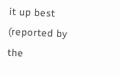it up best (reported by the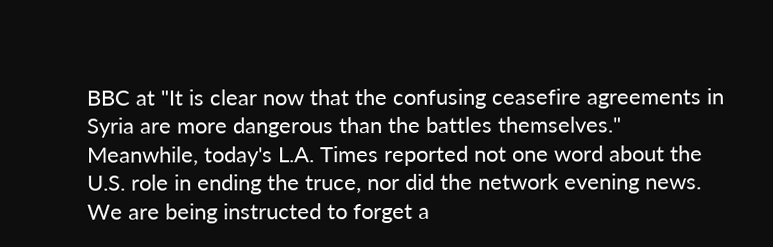BBC at "It is clear now that the confusing ceasefire agreements in Syria are more dangerous than the battles themselves."  Meanwhile, today's L.A. Times reported not one word about the U.S. role in ending the truce, nor did the network evening news.  We are being instructed to forget a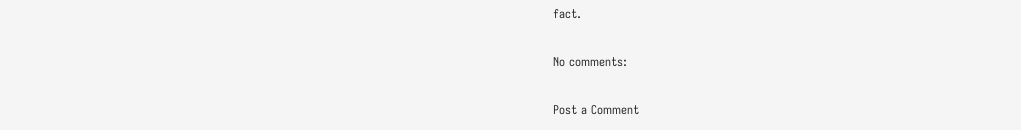fact.

No comments:

Post a Comment